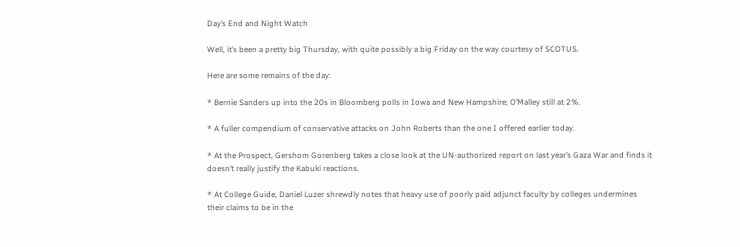Day’s End and Night Watch

Well, it’s been a pretty big Thursday, with quite possibly a big Friday on the way courtesy of SCOTUS.

Here are some remains of the day:

* Bernie Sanders up into the 20s in Bloomberg polls in Iowa and New Hampshire; O’Malley still at 2%.

* A fuller compendium of conservative attacks on John Roberts than the one I offered earlier today.

* At the Prospect, Gershom Gorenberg takes a close look at the UN-authorized report on last year’s Gaza War and finds it doesn’t really justify the Kabuki reactions.

* At College Guide, Daniel Luzer shrewdly notes that heavy use of poorly paid adjunct faculty by colleges undermines their claims to be in the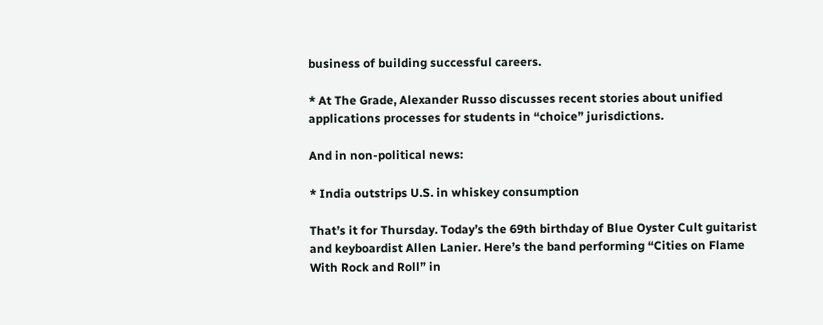business of building successful careers.

* At The Grade, Alexander Russo discusses recent stories about unified applications processes for students in “choice” jurisdictions.

And in non-political news:

* India outstrips U.S. in whiskey consumption

That’s it for Thursday. Today’s the 69th birthday of Blue Oyster Cult guitarist and keyboardist Allen Lanier. Here’s the band performing “Cities on Flame With Rock and Roll” in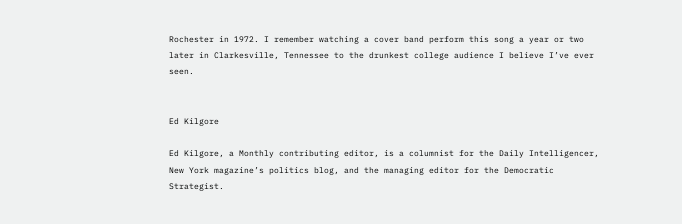Rochester in 1972. I remember watching a cover band perform this song a year or two later in Clarkesville, Tennessee to the drunkest college audience I believe I’ve ever seen.


Ed Kilgore

Ed Kilgore, a Monthly contributing editor, is a columnist for the Daily Intelligencer, New York magazine’s politics blog, and the managing editor for the Democratic Strategist.